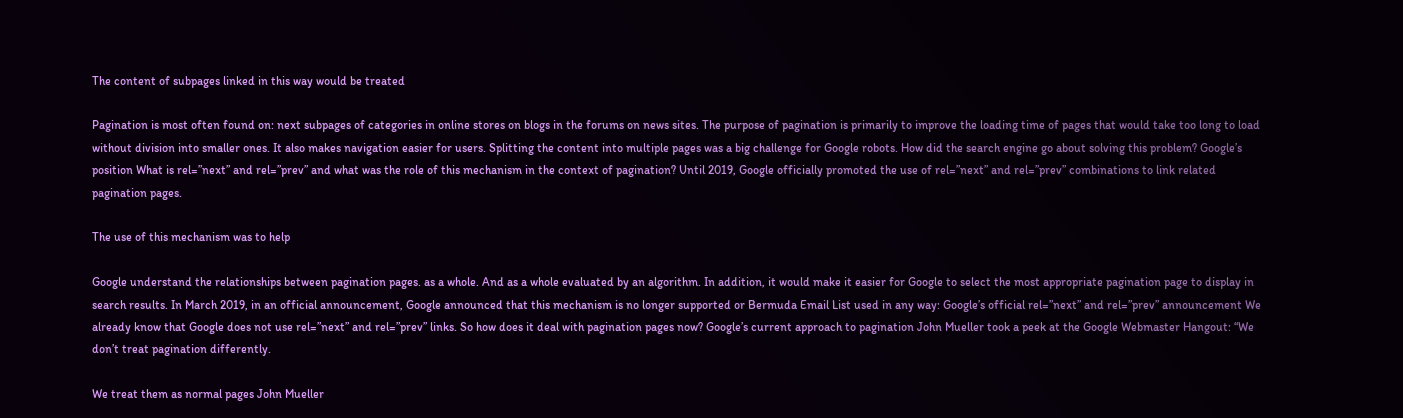The content of subpages linked in this way would be treated

Pagination is most often found on: next subpages of categories in online stores on blogs in the forums on news sites. The purpose of pagination is primarily to improve the loading time of pages that would take too long to load without division into smaller ones. It also makes navigation easier for users. Splitting the content into multiple pages was a big challenge for Google robots. How did the search engine go about solving this problem? Google’s position What is rel=”next” and rel=”prev” and what was the role of this mechanism in the context of pagination? Until 2019, Google officially promoted the use of rel=”next” and rel=”prev” combinations to link related pagination pages.

The use of this mechanism was to help

Google understand the relationships between pagination pages. as a whole. And as a whole evaluated by an algorithm. In addition, it would make it easier for Google to select the most appropriate pagination page to display in search results. In March 2019, in an official announcement, Google announced that this mechanism is no longer supported or Bermuda Email List used in any way: Google’s official rel=”next” and rel=”prev” announcement We already know that Google does not use rel=”next” and rel=”prev” links. So how does it deal with pagination pages now? Google’s current approach to pagination John Mueller took a peek at the Google Webmaster Hangout: “We don’t treat pagination differently.

We treat them as normal pages John Mueller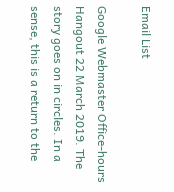Email List

Google Webmaster Office-hours Hangout 22 March 2019. The story goes on in circles. In a sense, this is a return to the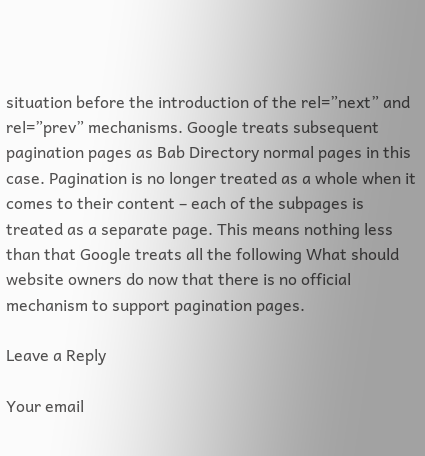situation before the introduction of the rel=”next” and rel=”prev” mechanisms. Google treats subsequent pagination pages as Bab Directory normal pages in this case. Pagination is no longer treated as a whole when it comes to their content – each of the subpages is treated as a separate page. This means nothing less than that Google treats all the following What should website owners do now that there is no official mechanism to support pagination pages.

Leave a Reply

Your email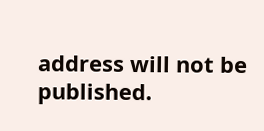address will not be published.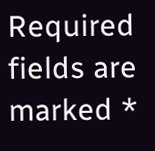Required fields are marked *